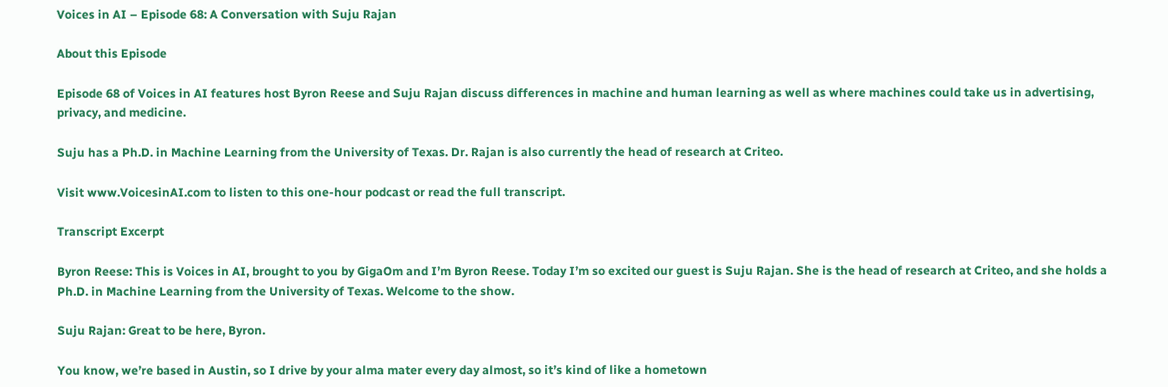Voices in AI – Episode 68: A Conversation with Suju Rajan

About this Episode

Episode 68 of Voices in AI features host Byron Reese and Suju Rajan discuss differences in machine and human learning as well as where machines could take us in advertising, privacy, and medicine.

Suju has a Ph.D. in Machine Learning from the University of Texas. Dr. Rajan is also currently the head of research at Criteo.

Visit www.VoicesinAI.com to listen to this one-hour podcast or read the full transcript.

Transcript Excerpt

Byron Reese: This is Voices in AI, brought to you by GigaOm and I’m Byron Reese. Today I’m so excited our guest is Suju Rajan. She is the head of research at Criteo, and she holds a Ph.D. in Machine Learning from the University of Texas. Welcome to the show.

Suju Rajan: Great to be here, Byron.

You know, we’re based in Austin, so I drive by your alma mater every day almost, so it’s kind of like a hometown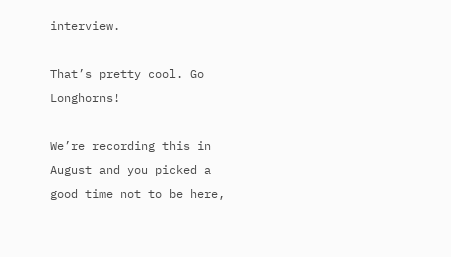interview.

That’s pretty cool. Go Longhorns!

We’re recording this in August and you picked a good time not to be here,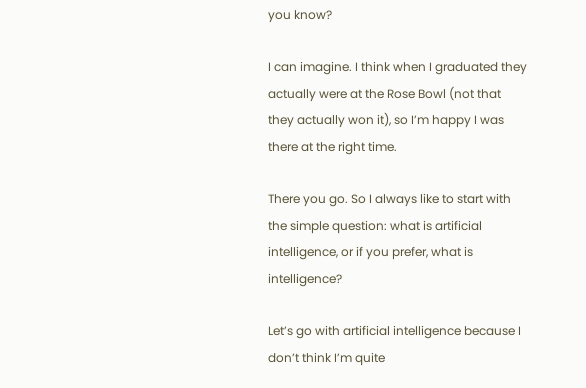you know?

I can imagine. I think when I graduated they actually were at the Rose Bowl (not that they actually won it), so I’m happy I was there at the right time.

There you go. So I always like to start with the simple question: what is artificial intelligence, or if you prefer, what is intelligence?

Let’s go with artificial intelligence because I don’t think I’m quite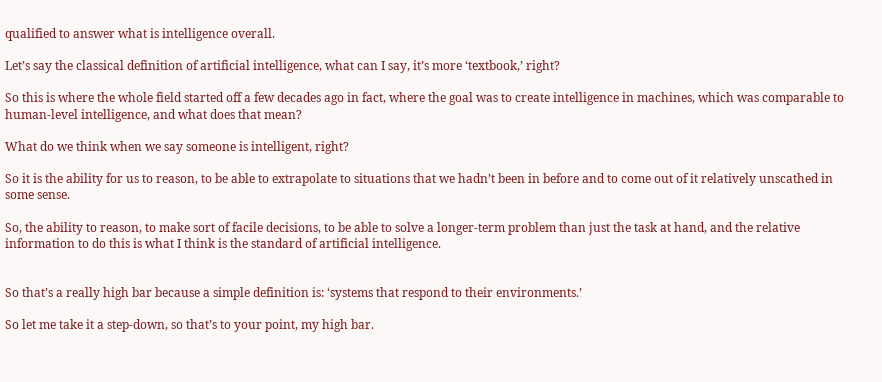qualified to answer what is intelligence overall.

Let’s say the classical definition of artificial intelligence, what can I say, it’s more ‘textbook,’ right?

So this is where the whole field started off a few decades ago in fact, where the goal was to create intelligence in machines, which was comparable to human-level intelligence, and what does that mean?

What do we think when we say someone is intelligent, right?

So it is the ability for us to reason, to be able to extrapolate to situations that we hadn’t been in before and to come out of it relatively unscathed in some sense.

So, the ability to reason, to make sort of facile decisions, to be able to solve a longer-term problem than just the task at hand, and the relative information to do this is what I think is the standard of artificial intelligence.


So that’s a really high bar because a simple definition is: ‘systems that respond to their environments.’

So let me take it a step-down, so that’s to your point, my high bar.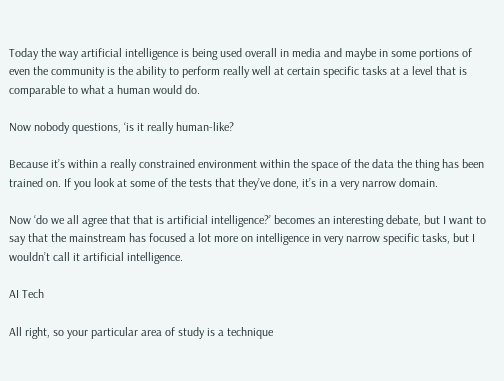Today the way artificial intelligence is being used overall in media and maybe in some portions of even the community is the ability to perform really well at certain specific tasks at a level that is comparable to what a human would do.

Now nobody questions, ‘is it really human-like?

Because it’s within a really constrained environment within the space of the data the thing has been trained on. If you look at some of the tests that they’ve done, it’s in a very narrow domain.

Now ‘do we all agree that that is artificial intelligence?’ becomes an interesting debate, but I want to say that the mainstream has focused a lot more on intelligence in very narrow specific tasks, but I wouldn’t call it artificial intelligence.

AI Tech

All right, so your particular area of study is a technique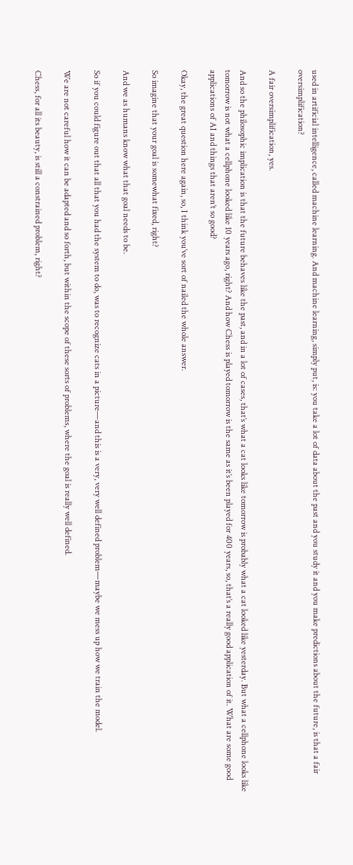used in artificial intelligence, called machine learning. And machine learning, simply put, is: you take a lot of data about the past and you study it and you make predictions about the future, is that a fair oversimplification?

A fair oversimplification, yes.

And so the philosophic implication is that the future behaves like the past, and in a lot of cases, that’s what a cat looks like tomorrow is probably what a cat looked like yesterday. But what a cellphone looks like tomorrow is not what a cellphone looked like 10 years ago, right? And how Chess is played tomorrow is the same as it’s been played for 400 years, so, that’s a really good application of it. What are some good applications of AI and things that aren’t so good?

Okay, the great question here again, so, I think you’ve sort of nailed the whole answer.

So imagine that your goal is somewhat fixed, right?

And we as humans know what that goal needs to be.

So if you could figure out that all that you had the system to do, was to recognize cats in a picture—and this is a very, very well defined problem—maybe we mess up how we train the model.

We are not careful how it can be adapted and so forth, but within the scope of these sorts of problems, where the goal is really well defined.

Chess, for all its beauty, is still a constrained problem, right?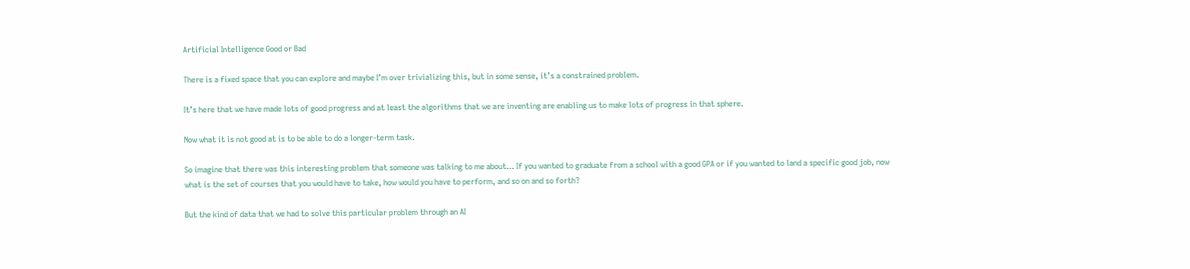Artificial Intelligence Good or Bad

There is a fixed space that you can explore and maybe I’m over trivializing this, but in some sense, it’s a constrained problem.

It’s here that we have made lots of good progress and at least the algorithms that we are inventing are enabling us to make lots of progress in that sphere.

Now what it is not good at is to be able to do a longer-term task.

So imagine that there was this interesting problem that someone was talking to me about… If you wanted to graduate from a school with a good GPA or if you wanted to land a specific good job, now what is the set of courses that you would have to take, how would you have to perform, and so on and so forth?

But the kind of data that we had to solve this particular problem through an AI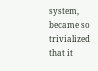system, became so trivialized that it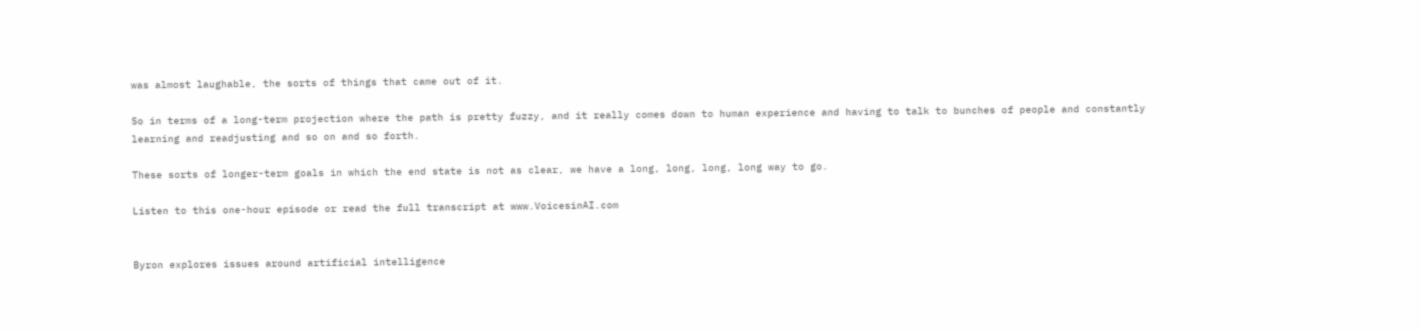was almost laughable, the sorts of things that came out of it.

So in terms of a long-term projection where the path is pretty fuzzy, and it really comes down to human experience and having to talk to bunches of people and constantly learning and readjusting and so on and so forth.

These sorts of longer-term goals in which the end state is not as clear, we have a long, long, long, long way to go.

Listen to this one-hour episode or read the full transcript at www.VoicesinAI.com


Byron explores issues around artificial intelligence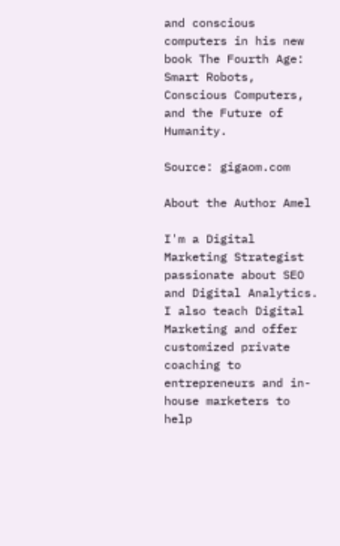and conscious computers in his new book The Fourth Age: Smart Robots, Conscious Computers, and the Future of Humanity.

Source: gigaom.com

About the Author Amel

I'm a Digital Marketing Strategist passionate about SEO and Digital Analytics. I also teach Digital Marketing and offer customized private coaching to entrepreneurs and in-house marketers to help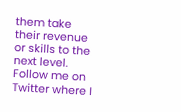them take their revenue or skills to the next level. Follow me on Twitter where I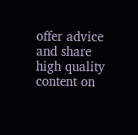offer advice and share high quality content on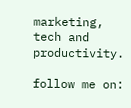marketing, tech and productivity.

follow me on: